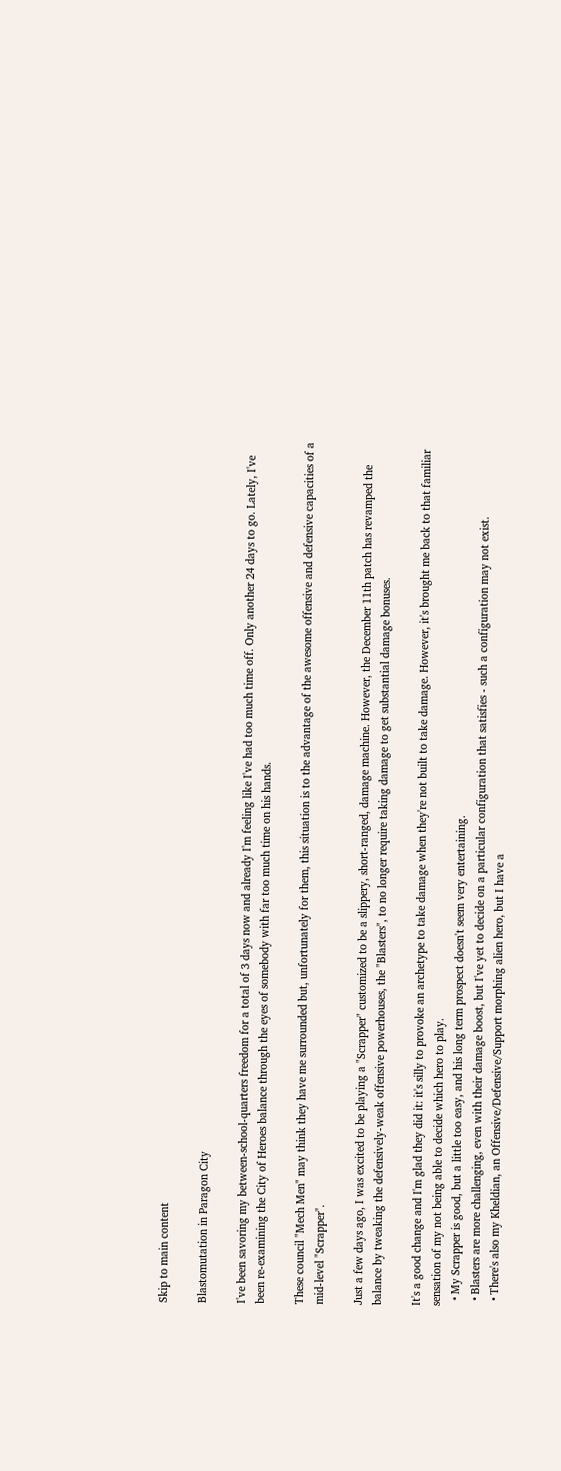Skip to main content

Blastomutation in Paragon City

I've been savoring my between-school-quarters freedom for a total of 3 days now and already I'm feeling like I've had too much time off. Only another 24 days to go. Lately, I've been re-examining the City of Heroes balance through the eyes of somebody with far too much time on his hands.

These council "Mech Men" may think they have me surrounded but, unfortunately for them, this situation is to the advantage of the awesome offensive and defensive capacities of a mid-level "Scrapper".

Just a few days ago, I was excited to be playing a "Scrapper" customized to be a slippery, short-ranged, damage machine. However, the December 11th patch has revamped the balance by tweaking the defensively-weak offensive powerhouses, the "Blasters", to no longer require taking damage to get substantial damage bonuses.

It's a good change and I'm glad they did it: it's silly to provoke an archetype to take damage when they're not built to take damage. However, it's brought me back to that familiar sensation of my not being able to decide which hero to play.
  • My Scrapper is good, but a little too easy, and his long term prospect doesn't seem very entertaining.
  • Blasters are more challenging, even with their damage boost, but I've yet to decide on a particular configuration that satisfies - such a configuration may not exist.
  • There's also my Kheldian, an Offensive/Defensive/Support morphing alien hero, but I have a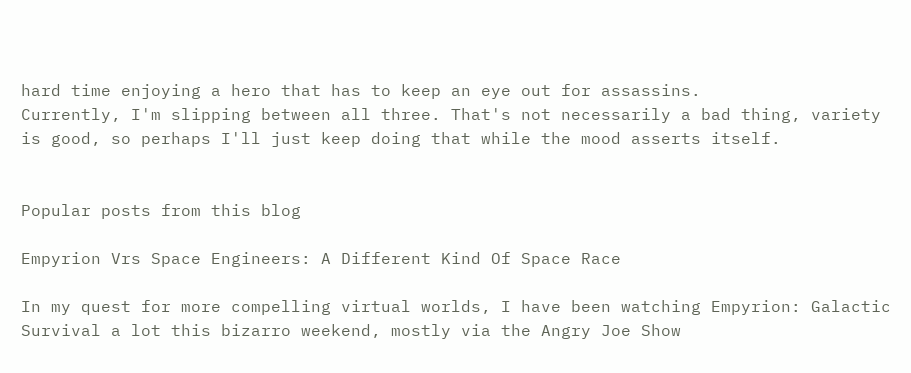hard time enjoying a hero that has to keep an eye out for assassins.
Currently, I'm slipping between all three. That's not necessarily a bad thing, variety is good, so perhaps I'll just keep doing that while the mood asserts itself.


Popular posts from this blog

Empyrion Vrs Space Engineers: A Different Kind Of Space Race

In my quest for more compelling virtual worlds, I have been watching Empyrion: Galactic Survival a lot this bizarro weekend, mostly via the Angry Joe Show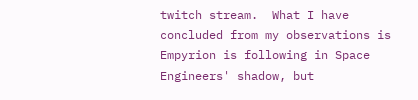twitch stream.  What I have concluded from my observations is Empyrion is following in Space Engineers' shadow, but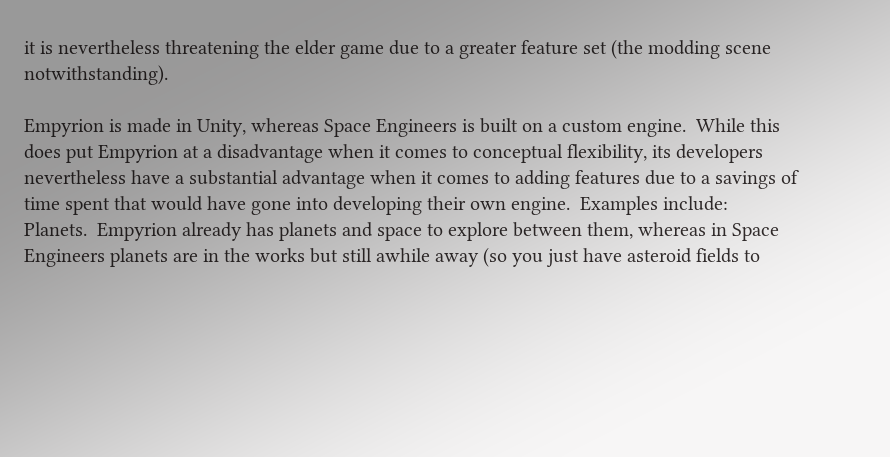it is nevertheless threatening the elder game due to a greater feature set (the modding scene notwithstanding).

Empyrion is made in Unity, whereas Space Engineers is built on a custom engine.  While this does put Empyrion at a disadvantage when it comes to conceptual flexibility, its developers nevertheless have a substantial advantage when it comes to adding features due to a savings of time spent that would have gone into developing their own engine.  Examples include:
Planets.  Empyrion already has planets and space to explore between them, whereas in Space Engineers planets are in the works but still awhile away (so you just have asteroid fields to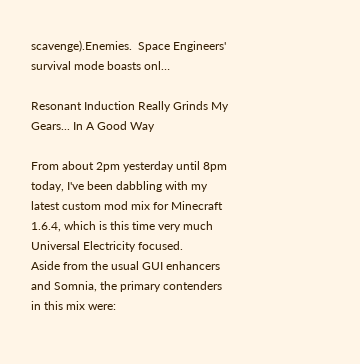scavenge).Enemies.  Space Engineers' survival mode boasts onl…

Resonant Induction Really Grinds My Gears... In A Good Way

From about 2pm yesterday until 8pm today, I've been dabbling with my latest custom mod mix for Minecraft 1.6.4, which is this time very much Universal Electricity focused.
Aside from the usual GUI enhancers and Somnia, the primary contenders in this mix were: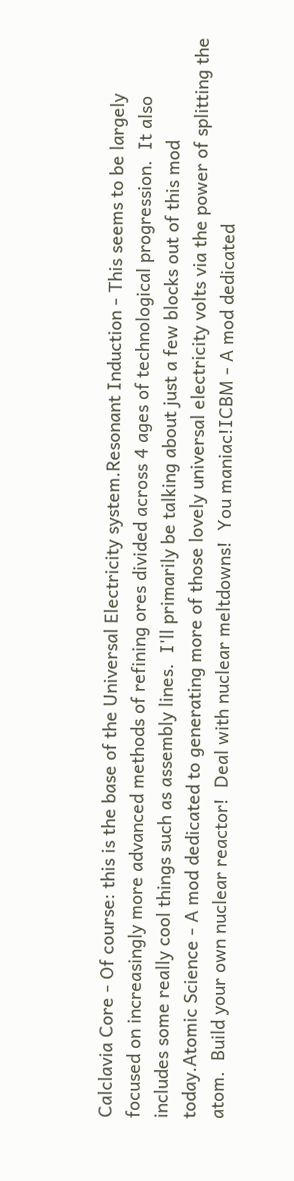Calclavia Core - Of course: this is the base of the Universal Electricity system.Resonant Induction - This seems to be largely focused on increasingly more advanced methods of refining ores divided across 4 ages of technological progression.  It also includes some really cool things such as assembly lines.  I'll primarily be talking about just a few blocks out of this mod today.Atomic Science - A mod dedicated to generating more of those lovely universal electricity volts via the power of splitting the atom.  Build your own nuclear reactor!  Deal with nuclear meltdowns!  You maniac!ICBM - A mod dedicated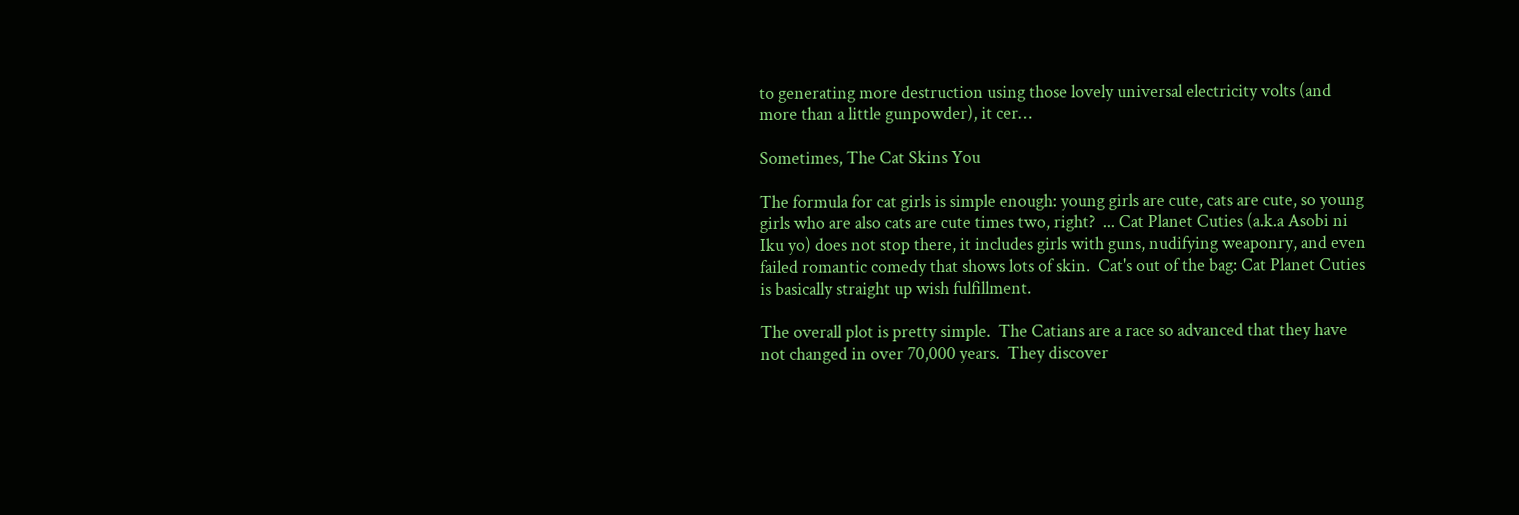to generating more destruction using those lovely universal electricity volts (and more than a little gunpowder), it cer…

Sometimes, The Cat Skins You

The formula for cat girls is simple enough: young girls are cute, cats are cute, so young girls who are also cats are cute times two, right?  ... Cat Planet Cuties (a.k.a Asobi ni Iku yo) does not stop there, it includes girls with guns, nudifying weaponry, and even failed romantic comedy that shows lots of skin.  Cat's out of the bag: Cat Planet Cuties is basically straight up wish fulfillment.

The overall plot is pretty simple.  The Catians are a race so advanced that they have not changed in over 70,000 years.  They discover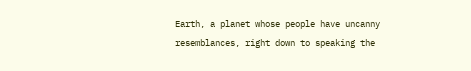Earth, a planet whose people have uncanny resemblances, right down to speaking the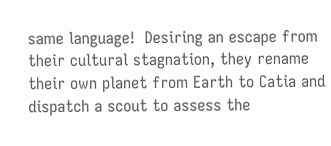same language!  Desiring an escape from their cultural stagnation, they rename their own planet from Earth to Catia and dispatch a scout to assess the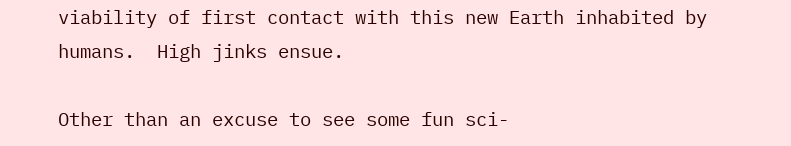viability of first contact with this new Earth inhabited by humans.  High jinks ensue.

Other than an excuse to see some fun sci-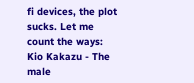fi devices, the plot sucks. Let me count the ways:
Kio Kakazu - The male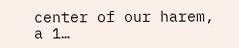center of our harem, a 1…